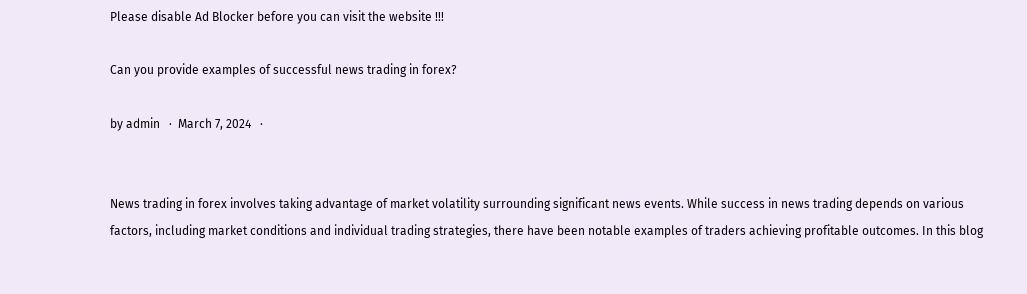Please disable Ad Blocker before you can visit the website !!!

Can you provide examples of successful news trading in forex?

by admin   ·  March 7, 2024   ·


News trading in forex involves taking advantage of market volatility surrounding significant news events. While success in news trading depends on various factors, including market conditions and individual trading strategies, there have been notable examples of traders achieving profitable outcomes. In this blog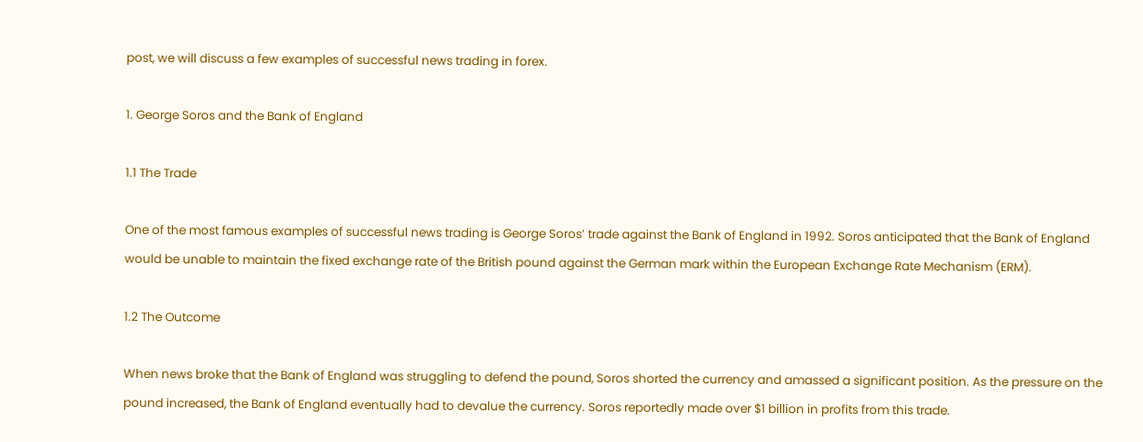post, we will discuss a few examples of successful news trading in forex.

1. George Soros and the Bank of England

1.1 The Trade

One of the most famous examples of successful news trading is George Soros’ trade against the Bank of England in 1992. Soros anticipated that the Bank of England would be unable to maintain the fixed exchange rate of the British pound against the German mark within the European Exchange Rate Mechanism (ERM).

1.2 The Outcome

When news broke that the Bank of England was struggling to defend the pound, Soros shorted the currency and amassed a significant position. As the pressure on the pound increased, the Bank of England eventually had to devalue the currency. Soros reportedly made over $1 billion in profits from this trade.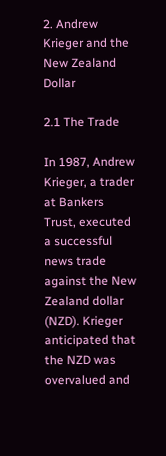2. Andrew Krieger and the New Zealand Dollar

2.1 The Trade

In 1987, Andrew Krieger, a trader at Bankers Trust, executed a successful news trade against the New Zealand dollar (NZD). Krieger anticipated that the NZD was overvalued and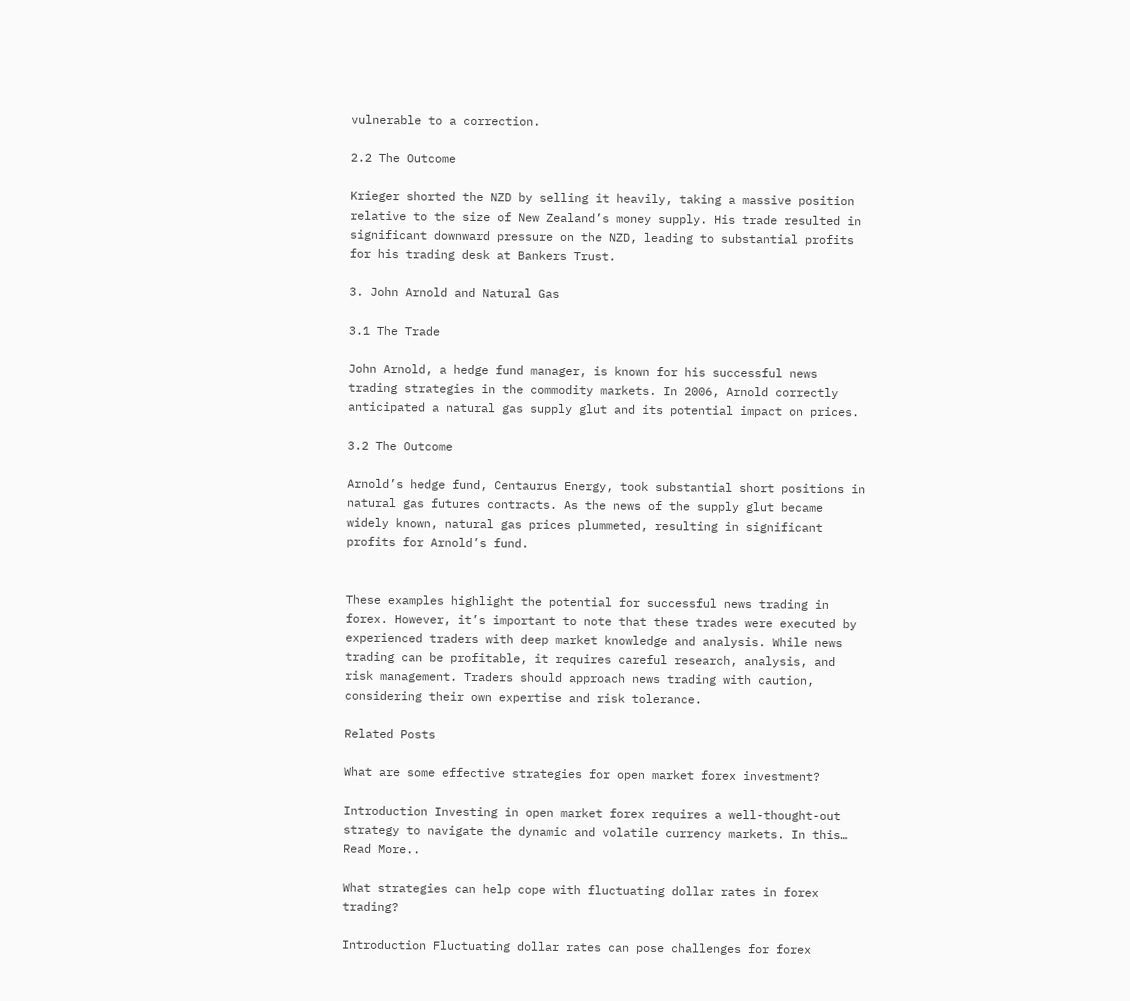vulnerable to a correction.

2.2 The Outcome

Krieger shorted the NZD by selling it heavily, taking a massive position relative to the size of New Zealand’s money supply. His trade resulted in significant downward pressure on the NZD, leading to substantial profits for his trading desk at Bankers Trust.

3. John Arnold and Natural Gas

3.1 The Trade

John Arnold, a hedge fund manager, is known for his successful news trading strategies in the commodity markets. In 2006, Arnold correctly anticipated a natural gas supply glut and its potential impact on prices.

3.2 The Outcome

Arnold’s hedge fund, Centaurus Energy, took substantial short positions in natural gas futures contracts. As the news of the supply glut became widely known, natural gas prices plummeted, resulting in significant profits for Arnold’s fund.


These examples highlight the potential for successful news trading in forex. However, it’s important to note that these trades were executed by experienced traders with deep market knowledge and analysis. While news trading can be profitable, it requires careful research, analysis, and risk management. Traders should approach news trading with caution, considering their own expertise and risk tolerance.

Related Posts

What are some effective strategies for open market forex investment?

Introduction Investing in open market forex requires a well-thought-out strategy to navigate the dynamic and volatile currency markets. In this…
Read More..

What strategies can help cope with fluctuating dollar rates in forex trading?

Introduction Fluctuating dollar rates can pose challenges for forex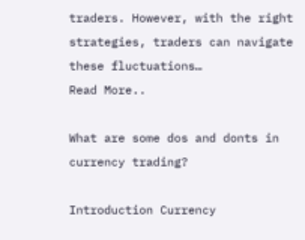traders. However, with the right strategies, traders can navigate these fluctuations…
Read More..

What are some dos and donts in currency trading?

Introduction Currency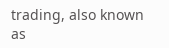trading, also known as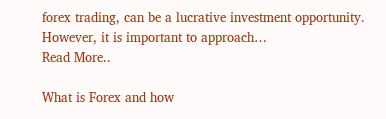forex trading, can be a lucrative investment opportunity. However, it is important to approach…
Read More..

What is Forex and how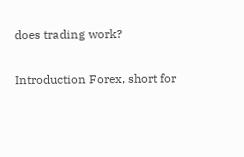does trading work?

Introduction Forex, short for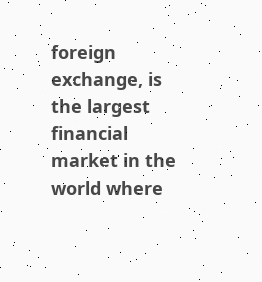foreign exchange, is the largest financial market in the world where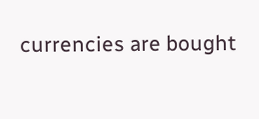currencies are bought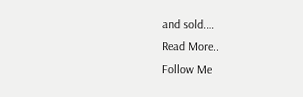and sold.…
Read More..
Follow Me